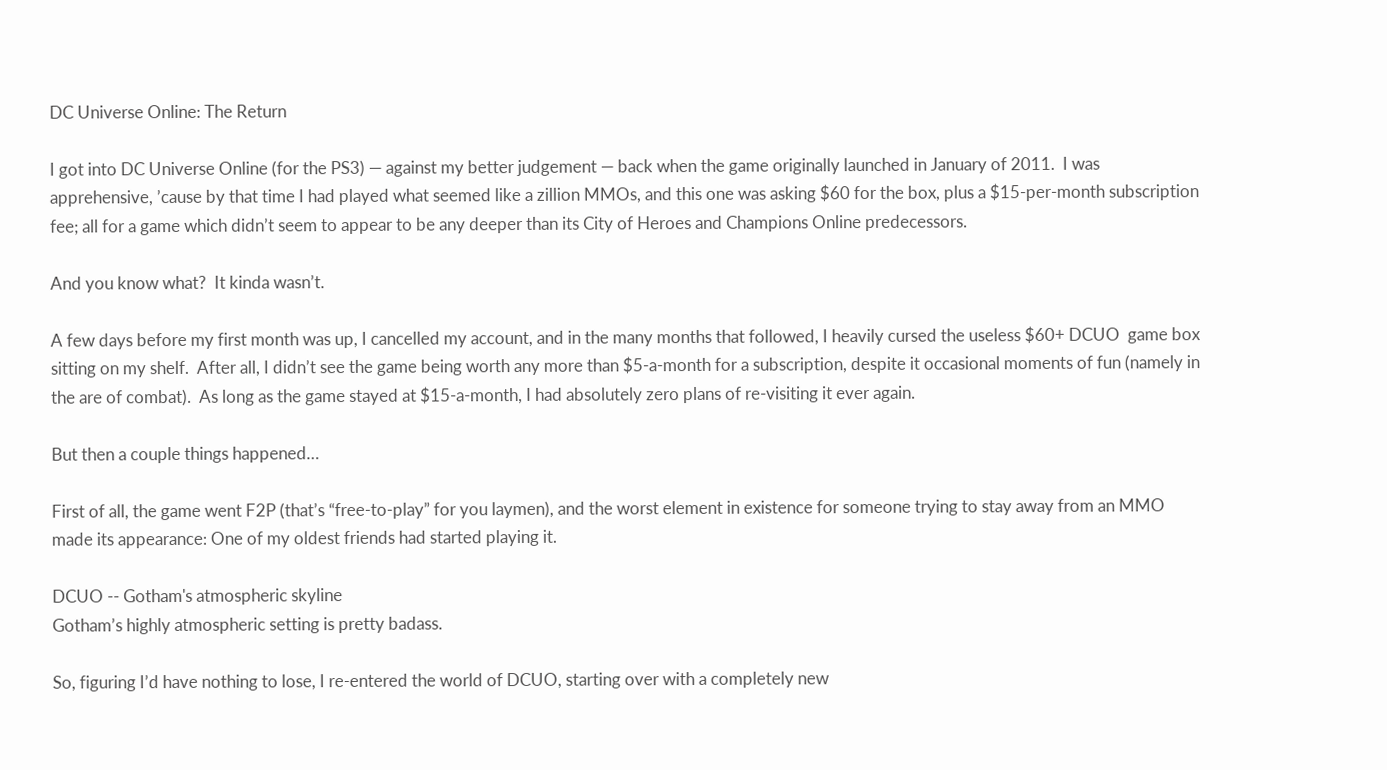DC Universe Online: The Return

I got into DC Universe Online (for the PS3) — against my better judgement — back when the game originally launched in January of 2011.  I was apprehensive, ’cause by that time I had played what seemed like a zillion MMOs, and this one was asking $60 for the box, plus a $15-per-month subscription fee; all for a game which didn’t seem to appear to be any deeper than its City of Heroes and Champions Online predecessors.

And you know what?  It kinda wasn’t.

A few days before my first month was up, I cancelled my account, and in the many months that followed, I heavily cursed the useless $60+ DCUO  game box sitting on my shelf.  After all, I didn’t see the game being worth any more than $5-a-month for a subscription, despite it occasional moments of fun (namely in the are of combat).  As long as the game stayed at $15-a-month, I had absolutely zero plans of re-visiting it ever again.

But then a couple things happened…

First of all, the game went F2P (that’s “free-to-play” for you laymen), and the worst element in existence for someone trying to stay away from an MMO made its appearance: One of my oldest friends had started playing it.

DCUO -- Gotham's atmospheric skyline
Gotham’s highly atmospheric setting is pretty badass.

So, figuring I’d have nothing to lose, I re-entered the world of DCUO, starting over with a completely new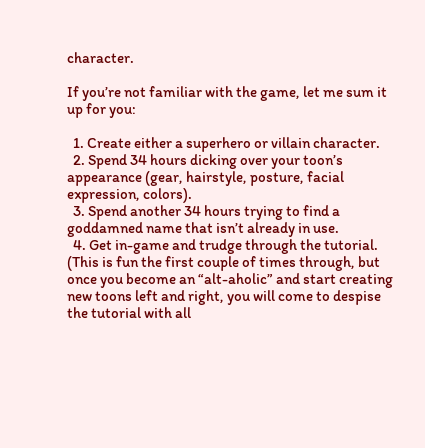character.

If you’re not familiar with the game, let me sum it up for you:

  1. Create either a superhero or villain character.
  2. Spend 34 hours dicking over your toon’s appearance (gear, hairstyle, posture, facial expression, colors).
  3. Spend another 34 hours trying to find a goddamned name that isn’t already in use.
  4. Get in-game and trudge through the tutorial.  (This is fun the first couple of times through, but once you become an “alt-aholic” and start creating new toons left and right, you will come to despise the tutorial with all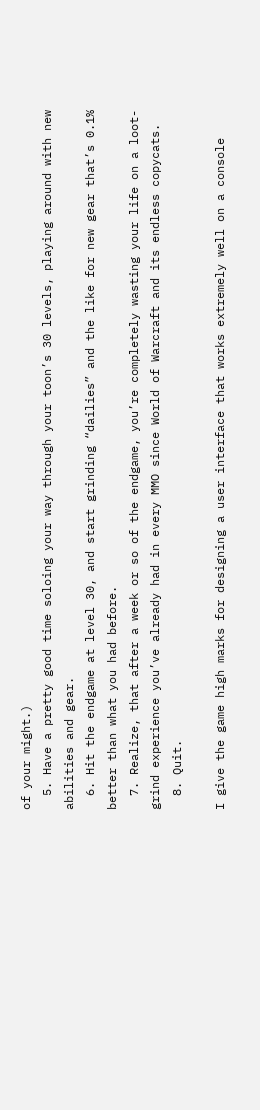of your might.)
  5. Have a pretty good time soloing your way through your toon’s 30 levels, playing around with new abilities and gear.
  6. Hit the endgame at level 30, and start grinding “dailies” and the like for new gear that’s 0.1% better than what you had before.
  7. Realize, that after a week or so of the endgame, you’re completely wasting your life on a loot-grind experience you’ve already had in every MMO since World of Warcraft and its endless copycats.
  8. Quit.

I give the game high marks for designing a user interface that works extremely well on a console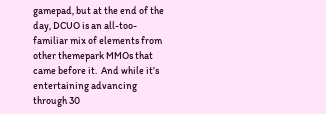gamepad, but at the end of the day, DCUO is an all-too-familiar mix of elements from other themepark MMOs that came before it.  And while it’s entertaining advancing through 30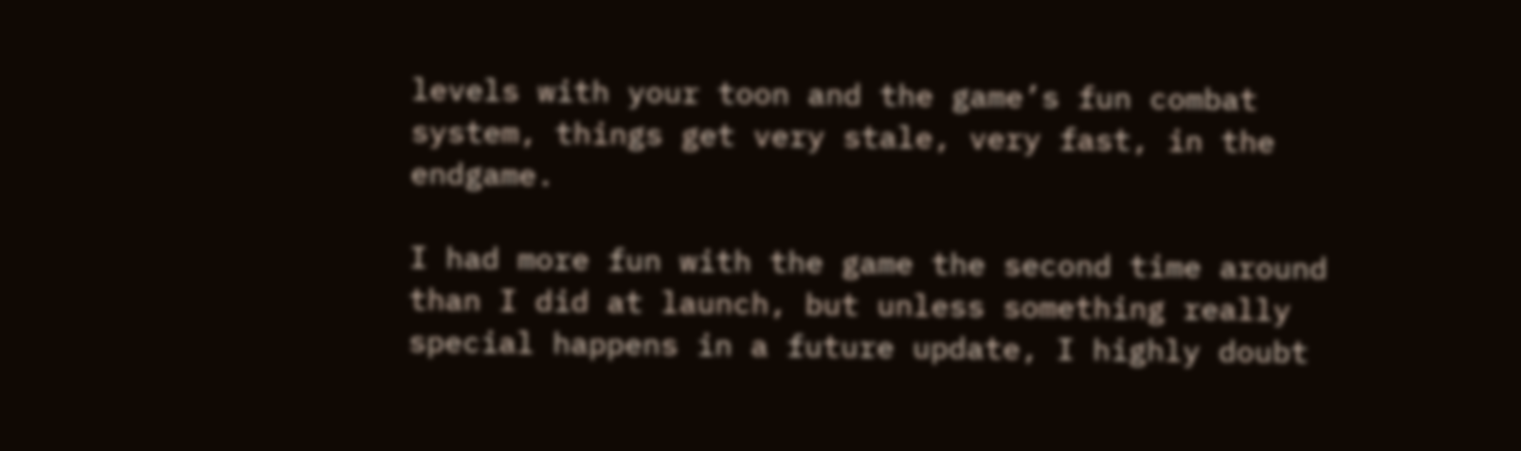levels with your toon and the game’s fun combat system, things get very stale, very fast, in the endgame.

I had more fun with the game the second time around than I did at launch, but unless something really special happens in a future update, I highly doubt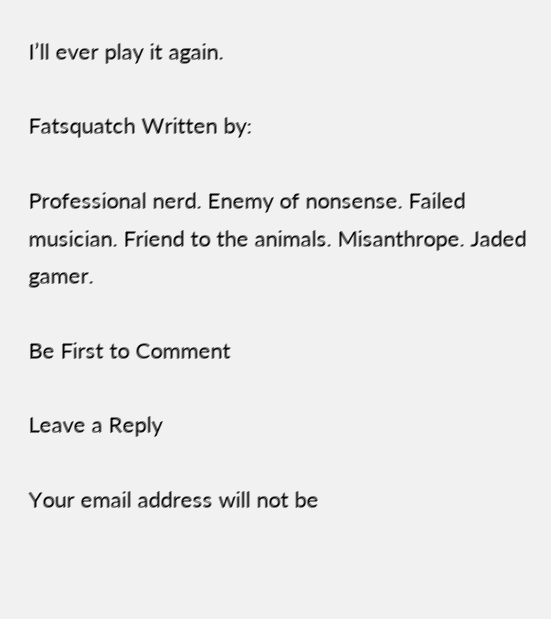I’ll ever play it again.

Fatsquatch Written by:

Professional nerd. Enemy of nonsense. Failed musician. Friend to the animals. Misanthrope. Jaded gamer.

Be First to Comment

Leave a Reply

Your email address will not be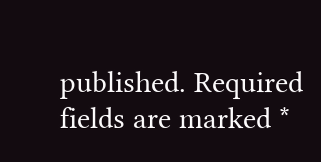published. Required fields are marked *